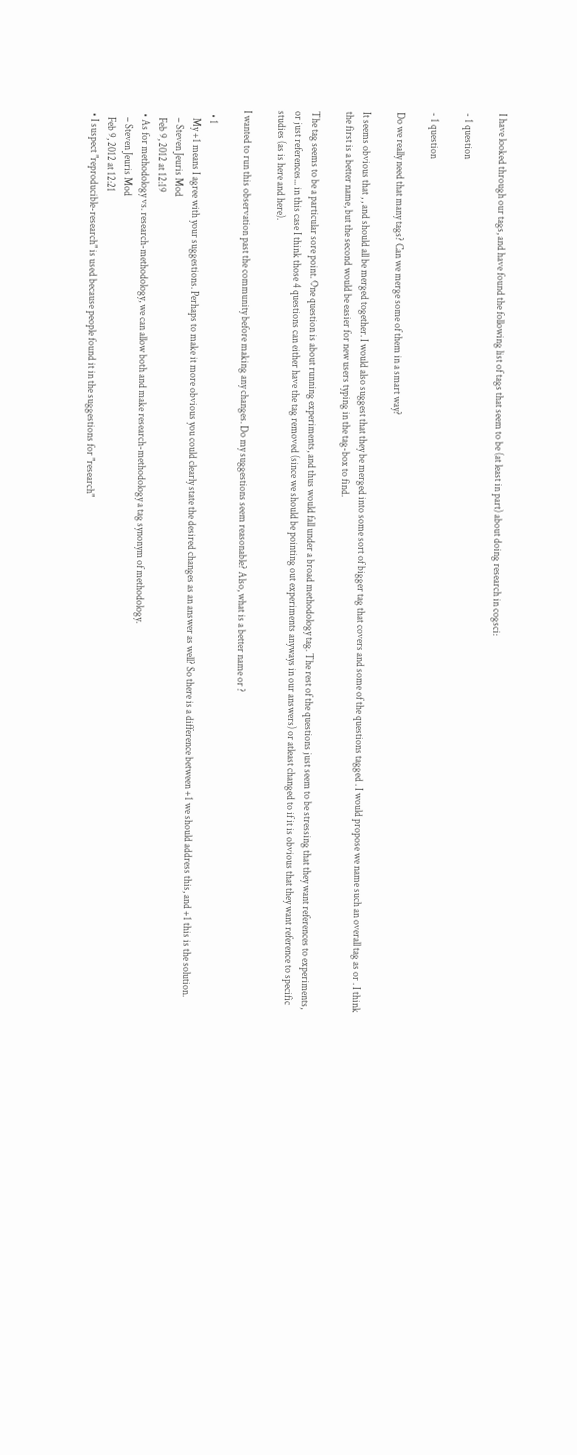I have looked through our tags, and have found the following list of tags that seem to be (at least in part) about doing research in cogsci:

- 1 question

- 1 question

Do we really need that many tags? Can we merge some of them in a smart way?

It seems obvious that , , and should all be merged together. I would also suggest that they be merged into some sort of bigger tag that covers and some of the questions tagged . I would propose we name such an overall tag as or . I think the first is a better name, but the second would be easier for new users typing in the tag-box to find.

The tag seems to be a particular sore point. One question is about running experiments, and thus would fall under a broad methodology tag. The rest of the questions just seem to be stressing that they want references to experiments, or just references... in this case I think those 4 questions can either have the tag removed (since we should be pointing out experiments anyways in our answers) or atleast changed to if it is obvious that they want reference to specific studies (as is here and here).

I wanted to run this observation past the community before making any changes. Do my suggestions seem reasonable? Also, what is a better name or ?

  • 1
    My +1 means I agree with your suggestions. Perhaps to make it more obvious you could clearly state the desired changes as an answer as well? So there is a difference between +1 we should address this, and +1 this is the solution.
    – Steven Jeuris Mod
    Feb 9, 2012 at 12:19
  • As for methodology vs. research-methodology, we can allow both and make research-methodology a tag synonym of methodology.
    – Steven Jeuris Mod
    Feb 9, 2012 at 12:21
  • I suspect "reproducible-research" is used because people found it in the suggestions for "research"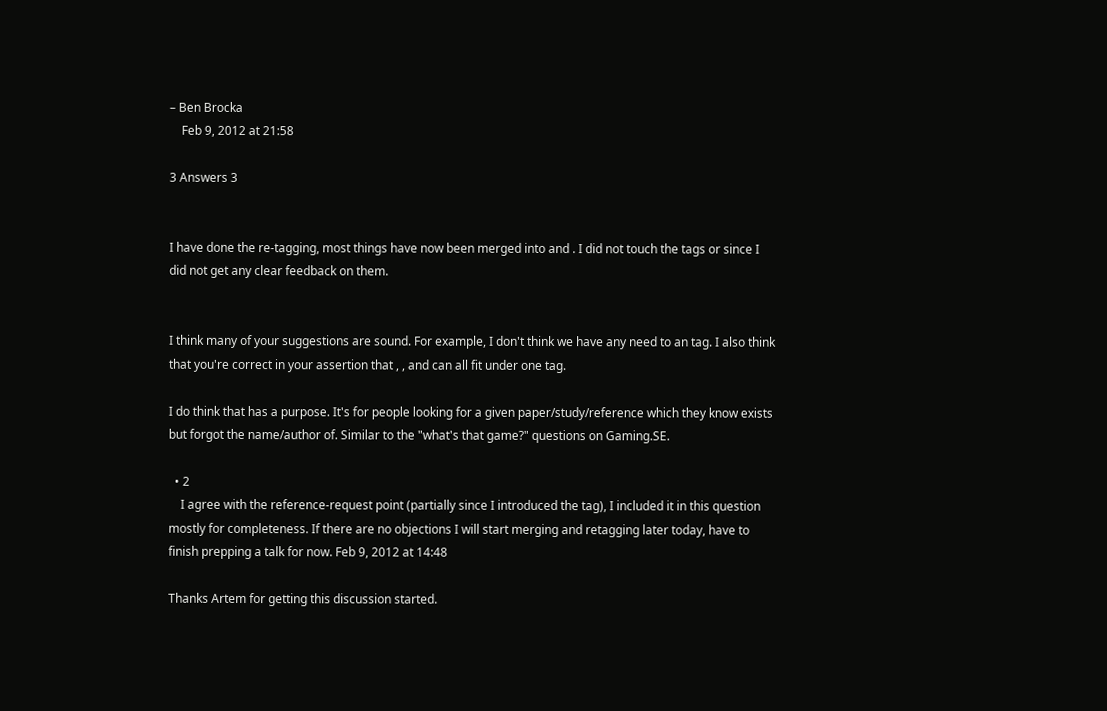– Ben Brocka
    Feb 9, 2012 at 21:58

3 Answers 3


I have done the re-tagging, most things have now been merged into and . I did not touch the tags or since I did not get any clear feedback on them.


I think many of your suggestions are sound. For example, I don't think we have any need to an tag. I also think that you're correct in your assertion that , , and can all fit under one tag.

I do think that has a purpose. It's for people looking for a given paper/study/reference which they know exists but forgot the name/author of. Similar to the "what's that game?" questions on Gaming.SE.

  • 2
    I agree with the reference-request point (partially since I introduced the tag), I included it in this question mostly for completeness. If there are no objections I will start merging and retagging later today, have to finish prepping a talk for now. Feb 9, 2012 at 14:48

Thanks Artem for getting this discussion started.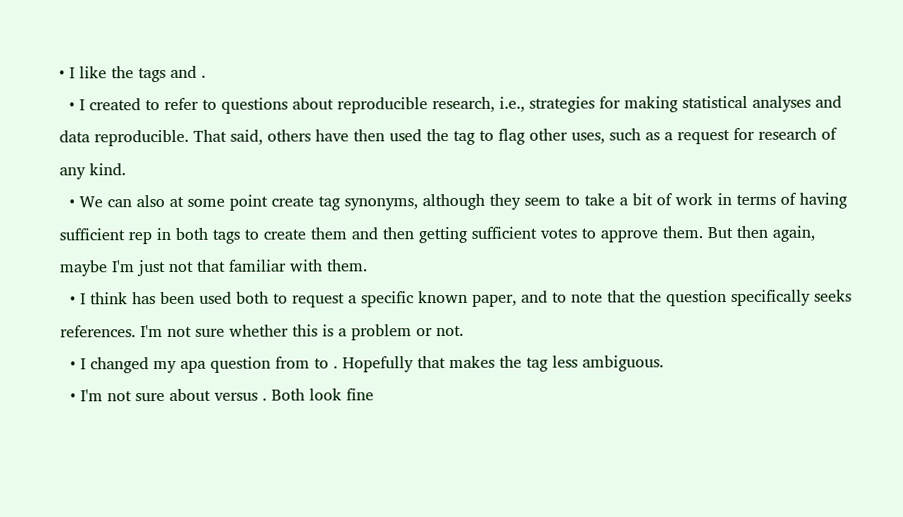• I like the tags and .
  • I created to refer to questions about reproducible research, i.e., strategies for making statistical analyses and data reproducible. That said, others have then used the tag to flag other uses, such as a request for research of any kind.
  • We can also at some point create tag synonyms, although they seem to take a bit of work in terms of having sufficient rep in both tags to create them and then getting sufficient votes to approve them. But then again, maybe I'm just not that familiar with them.
  • I think has been used both to request a specific known paper, and to note that the question specifically seeks references. I'm not sure whether this is a problem or not.
  • I changed my apa question from to . Hopefully that makes the tag less ambiguous.
  • I'm not sure about versus . Both look fine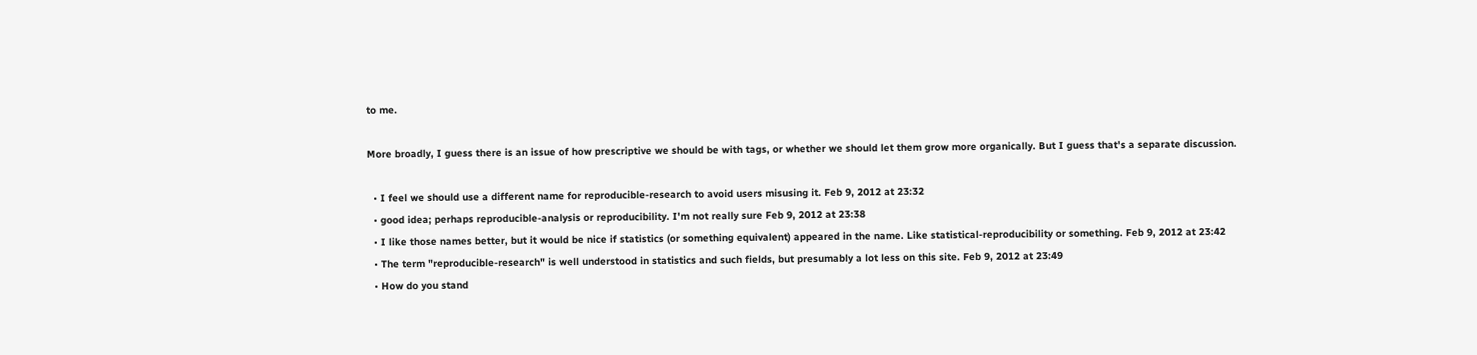to me.

More broadly, I guess there is an issue of how prescriptive we should be with tags, or whether we should let them grow more organically. But I guess that's a separate discussion.

  • I feel we should use a different name for reproducible-research to avoid users misusing it. Feb 9, 2012 at 23:32
  • good idea; perhaps reproducible-analysis or reproducibility. I'm not really sure Feb 9, 2012 at 23:38
  • I like those names better, but it would be nice if statistics (or something equivalent) appeared in the name. Like statistical-reproducibility or something. Feb 9, 2012 at 23:42
  • The term "reproducible-research" is well understood in statistics and such fields, but presumably a lot less on this site. Feb 9, 2012 at 23:49
  • How do you stand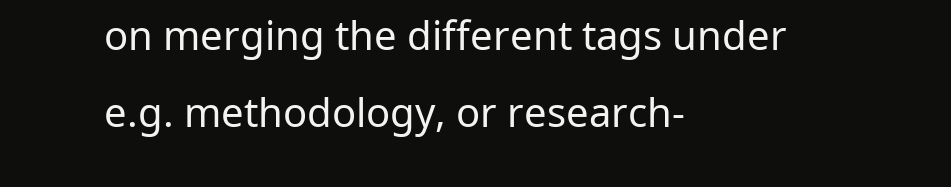on merging the different tags under e.g. methodology, or research-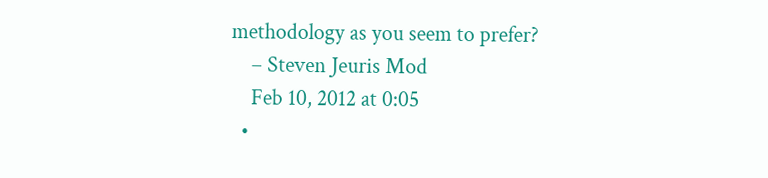methodology as you seem to prefer?
    – Steven Jeuris Mod
    Feb 10, 2012 at 0:05
  •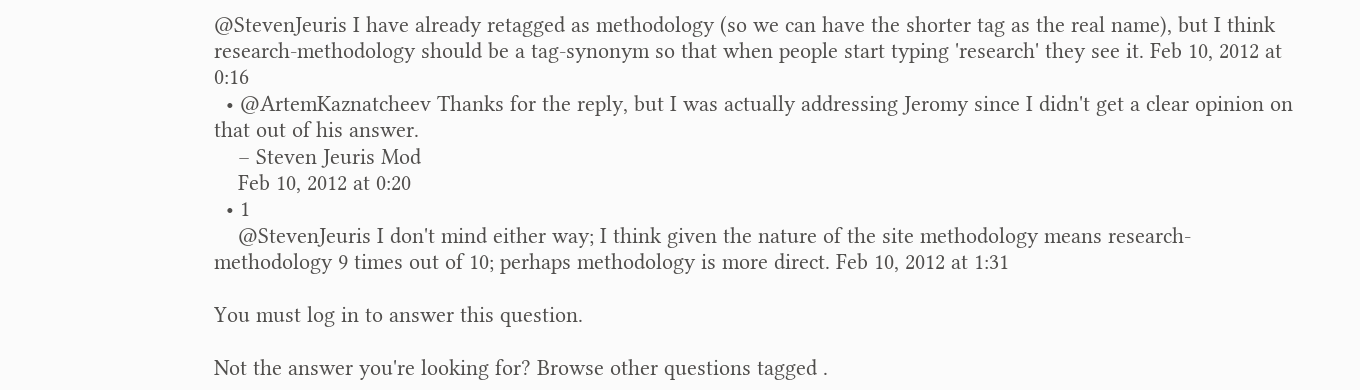@StevenJeuris I have already retagged as methodology (so we can have the shorter tag as the real name), but I think research-methodology should be a tag-synonym so that when people start typing 'research' they see it. Feb 10, 2012 at 0:16
  • @ArtemKaznatcheev Thanks for the reply, but I was actually addressing Jeromy since I didn't get a clear opinion on that out of his answer.
    – Steven Jeuris Mod
    Feb 10, 2012 at 0:20
  • 1
    @StevenJeuris I don't mind either way; I think given the nature of the site methodology means research-methodology 9 times out of 10; perhaps methodology is more direct. Feb 10, 2012 at 1:31

You must log in to answer this question.

Not the answer you're looking for? Browse other questions tagged .